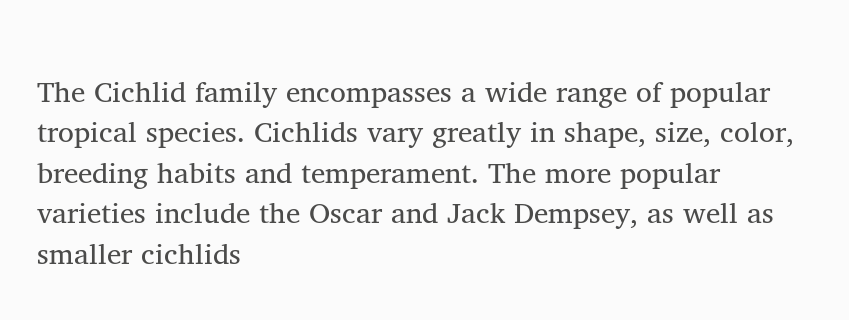The Cichlid family encompasses a wide range of popular tropical species. Cichlids vary greatly in shape, size, color, breeding habits and temperament. The more popular varieties include the Oscar and Jack Dempsey, as well as smaller cichlids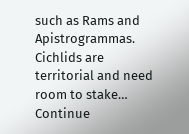such as Rams and Apistrogrammas. Cichlids are territorial and need room to stake… Continue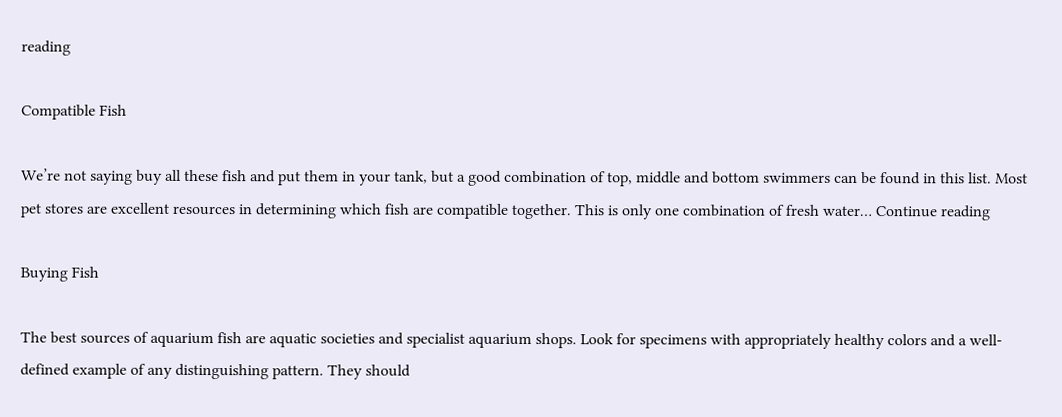reading

Compatible Fish

We’re not saying buy all these fish and put them in your tank, but a good combination of top, middle and bottom swimmers can be found in this list. Most pet stores are excellent resources in determining which fish are compatible together. This is only one combination of fresh water… Continue reading

Buying Fish

The best sources of aquarium fish are aquatic societies and specialist aquarium shops. Look for specimens with appropriately healthy colors and a well-defined example of any distinguishing pattern. They should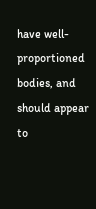have well-proportioned bodies, and should appear to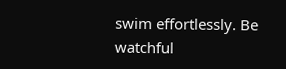swim effortlessly. Be watchful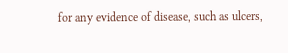for any evidence of disease, such as ulcers,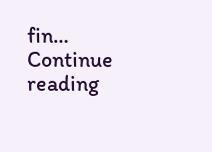fin… Continue reading